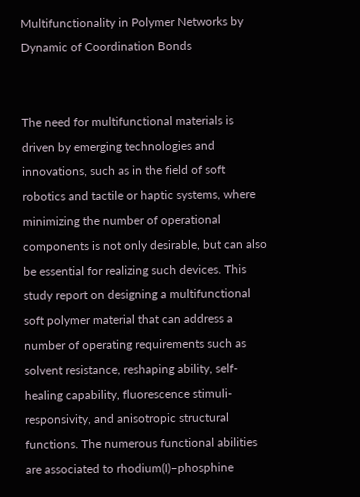Multifunctionality in Polymer Networks by Dynamic of Coordination Bonds


The need for multifunctional materials is driven by emerging technologies and innovations, such as in the field of soft robotics and tactile or haptic systems, where minimizing the number of operational components is not only desirable, but can also be essential for realizing such devices. This study report on designing a multifunctional soft polymer material that can address a number of operating requirements such as solvent resistance, reshaping ability, self‐healing capability, fluorescence stimuli‐responsivity, and anisotropic structural functions. The numerous functional abilities are associated to rhodium(I)–phosphine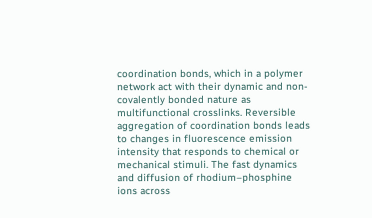coordination bonds, which in a polymer network act with their dynamic and non‐covalently bonded nature as multifunctional crosslinks. Reversible aggregation of coordination bonds leads to changes in fluorescence emission intensity that responds to chemical or mechanical stimuli. The fast dynamics and diffusion of rhodium–phosphine ions across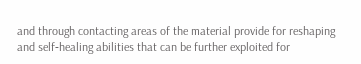and through contacting areas of the material provide for reshaping and self‐healing abilities that can be further exploited for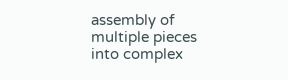assembly of multiple pieces into complex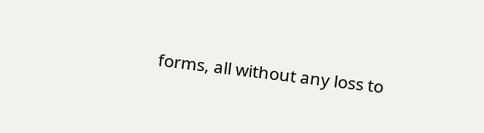forms, all without any loss to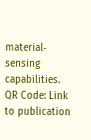material‐sensing capabilities.
QR Code: Link to publication